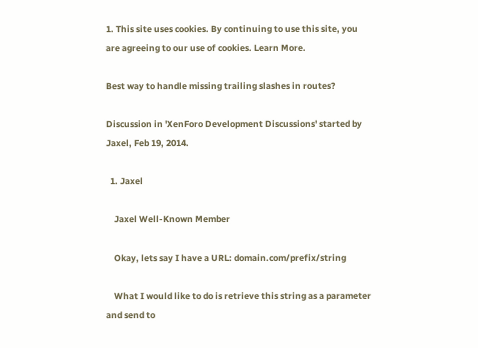1. This site uses cookies. By continuing to use this site, you are agreeing to our use of cookies. Learn More.

Best way to handle missing trailing slashes in routes?

Discussion in 'XenForo Development Discussions' started by Jaxel, Feb 19, 2014.

  1. Jaxel

    Jaxel Well-Known Member

    Okay, lets say I have a URL: domain.com/prefix/string

    What I would like to do is retrieve this string as a parameter and send to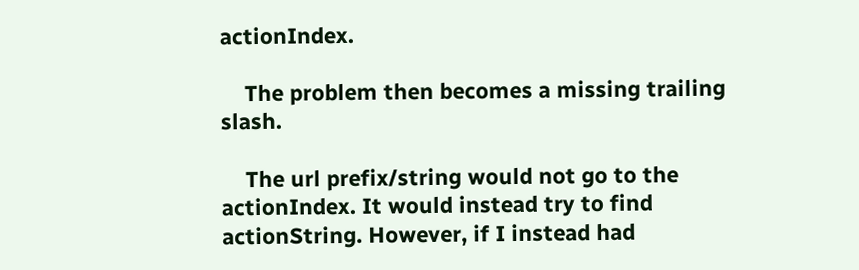actionIndex.

    The problem then becomes a missing trailing slash.

    The url prefix/string would not go to the actionIndex. It would instead try to find actionString. However, if I instead had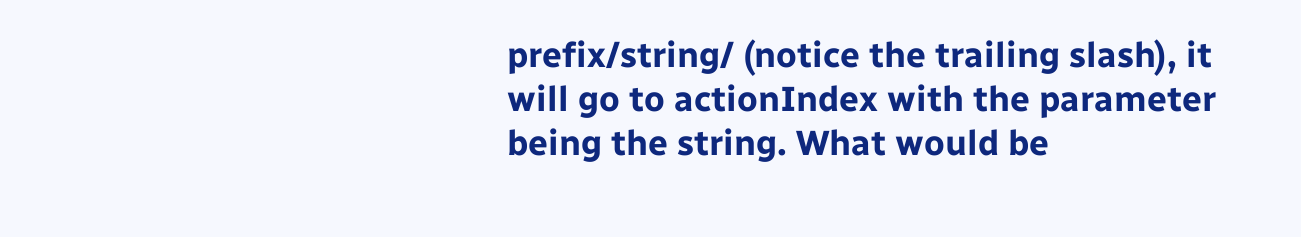prefix/string/ (notice the trailing slash), it will go to actionIndex with the parameter being the string. What would be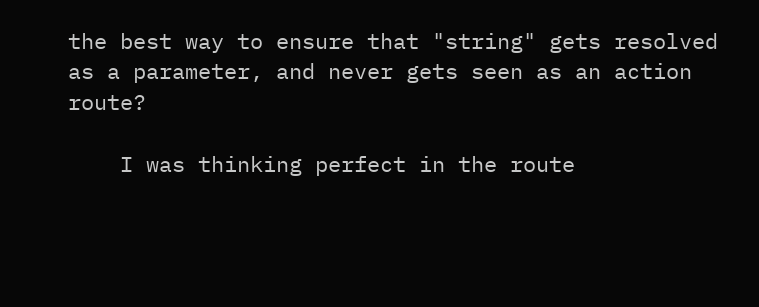the best way to ensure that "string" gets resolved as a parameter, and never gets seen as an action route?

    I was thinking perfect in the route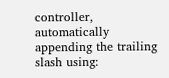controller, automatically appending the trailing slash using: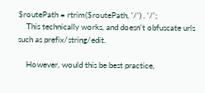$routePath = rtrim($routePath, '/') . '/';
    This technically works, and doesn't obfuscate urls such as prefix/string/edit.

    However, would this be best practice,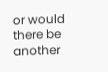or would there be another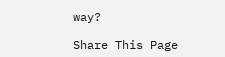way?

Share This Page